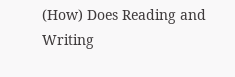(How) Does Reading and Writing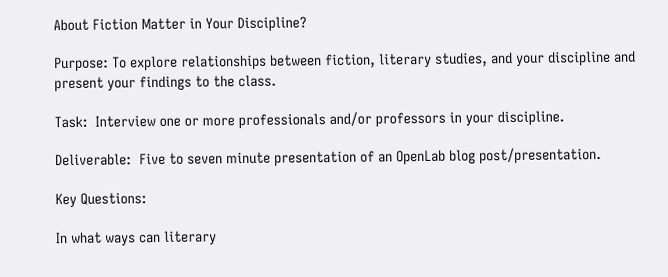About Fiction Matter in Your Discipline?

Purpose: To explore relationships between fiction, literary studies, and your discipline and present your findings to the class.

Task:  Interview one or more professionals and/or professors in your discipline.

Deliverable:  Five to seven minute presentation of an OpenLab blog post/presentation.

Key Questions:

In what ways can literary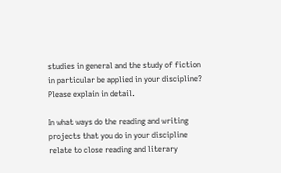studies in general and the study of fiction in particular be applied in your discipline?  Please explain in detail.

In what ways do the reading and writing projects that you do in your discipline relate to close reading and literary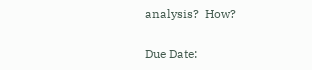analysis?  How?

Due Date: